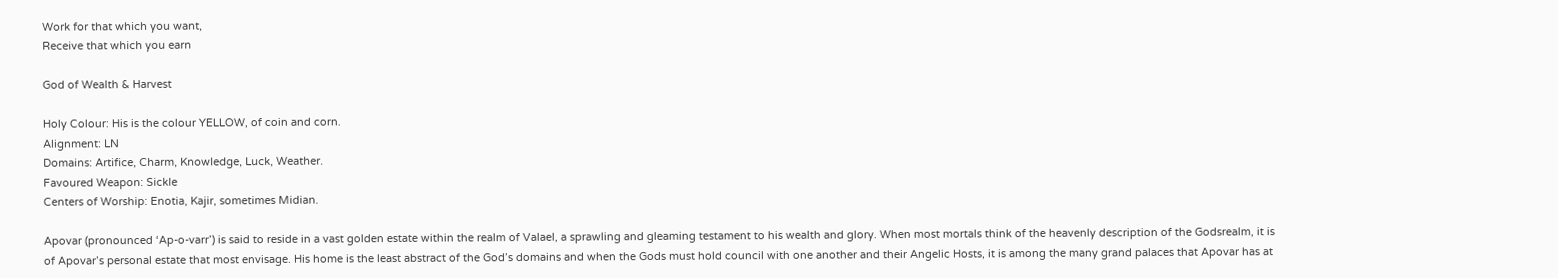Work for that which you want,
Receive that which you earn

God of Wealth & Harvest

Holy Colour: His is the colour YELLOW, of coin and corn.
Alignment: LN
Domains: Artifice, Charm, Knowledge, Luck, Weather.
Favoured Weapon: Sickle
Centers of Worship: Enotia, Kajir, sometimes Midian.

Apovar (pronounced ‘Ap-o-varr’) is said to reside in a vast golden estate within the realm of Valael, a sprawling and gleaming testament to his wealth and glory. When most mortals think of the heavenly description of the Godsrealm, it is of Apovar’s personal estate that most envisage. His home is the least abstract of the God’s domains and when the Gods must hold council with one another and their Angelic Hosts, it is among the many grand palaces that Apovar has at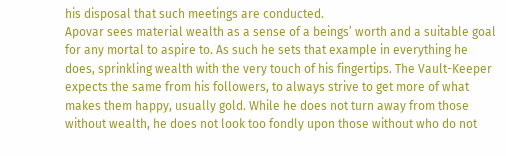his disposal that such meetings are conducted.
Apovar sees material wealth as a sense of a beings’ worth and a suitable goal for any mortal to aspire to. As such he sets that example in everything he does, sprinkling wealth with the very touch of his fingertips. The Vault-Keeper expects the same from his followers, to always strive to get more of what makes them happy, usually gold. While he does not turn away from those without wealth, he does not look too fondly upon those without who do not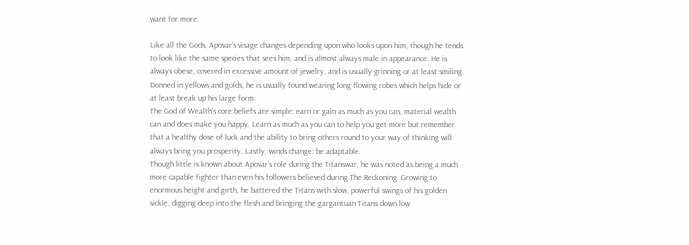want for more.

Like all the Gods, Apovar’s visage changes depending upon who looks upon him, though he tends to look like the same species that sees him, and is almost always male in appearance. He is always obese, covered in excessive amount of jewelry, and is usually grinning or at least smiling. Donned in yellows and golds, he is usually found wearing long flowing robes which helps hide or at least break up his large form.
The God of Wealth’s core beliefs are simple: earn or gain as much as you can, material wealth can and does make you happy. Learn as much as you can to help you get more but remember that a healthy dose of luck and the ability to bring others round to your way of thinking will always bring you prosperity. Lastly, winds change: be adaptable.
Though little is known about Apovar’s role during the Titanswar, he was noted as being a much more capable fighter than even his followers believed during The Reckoning. Growing to enormous height and girth, he battered the Titans with slow, powerful swings of his golden sickle, digging deep into the flesh and bringing the gargantuan Titans down low.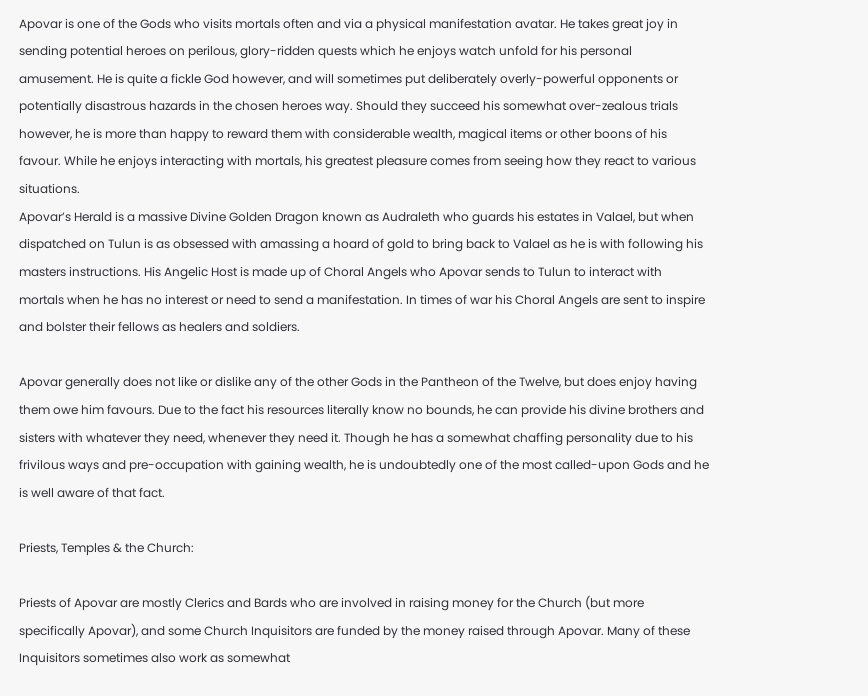Apovar is one of the Gods who visits mortals often and via a physical manifestation avatar. He takes great joy in sending potential heroes on perilous, glory-ridden quests which he enjoys watch unfold for his personal amusement. He is quite a fickle God however, and will sometimes put deliberately overly-powerful opponents or potentially disastrous hazards in the chosen heroes way. Should they succeed his somewhat over-zealous trials however, he is more than happy to reward them with considerable wealth, magical items or other boons of his favour. While he enjoys interacting with mortals, his greatest pleasure comes from seeing how they react to various situations.
Apovar’s Herald is a massive Divine Golden Dragon known as Audraleth who guards his estates in Valael, but when dispatched on Tulun is as obsessed with amassing a hoard of gold to bring back to Valael as he is with following his masters instructions. His Angelic Host is made up of Choral Angels who Apovar sends to Tulun to interact with mortals when he has no interest or need to send a manifestation. In times of war his Choral Angels are sent to inspire and bolster their fellows as healers and soldiers.

Apovar generally does not like or dislike any of the other Gods in the Pantheon of the Twelve, but does enjoy having them owe him favours. Due to the fact his resources literally know no bounds, he can provide his divine brothers and sisters with whatever they need, whenever they need it. Though he has a somewhat chaffing personality due to his frivilous ways and pre-occupation with gaining wealth, he is undoubtedly one of the most called-upon Gods and he is well aware of that fact.

Priests, Temples & the Church:

Priests of Apovar are mostly Clerics and Bards who are involved in raising money for the Church (but more specifically Apovar), and some Church Inquisitors are funded by the money raised through Apovar. Many of these Inquisitors sometimes also work as somewhat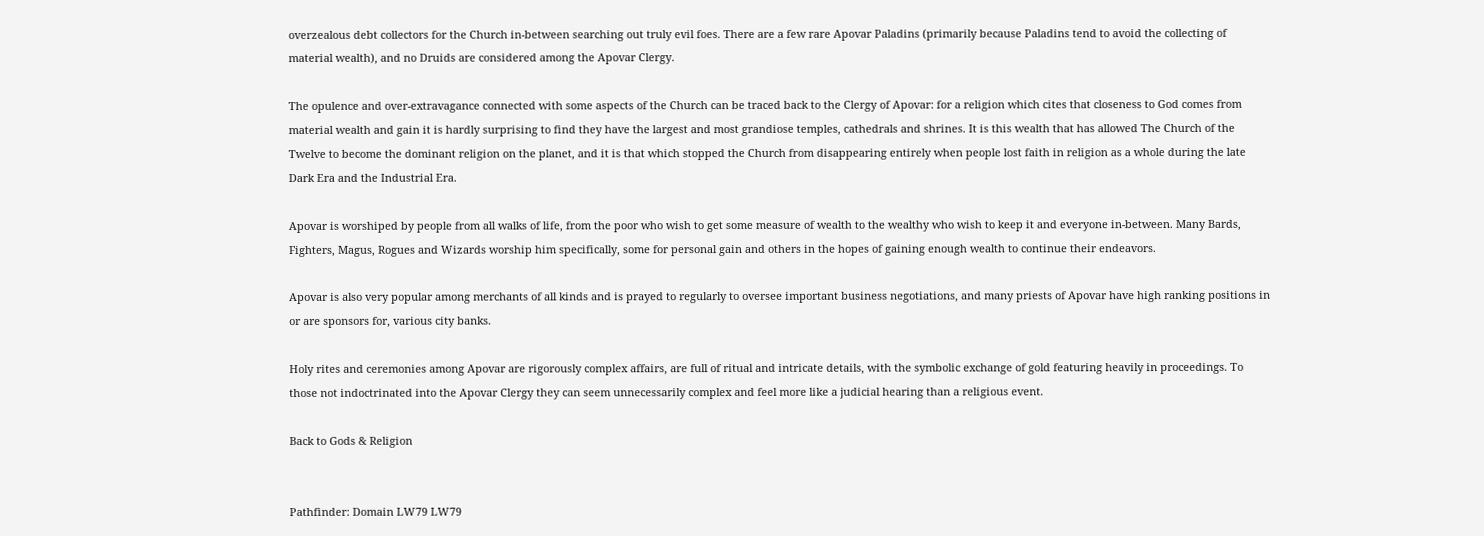overzealous debt collectors for the Church in-between searching out truly evil foes. There are a few rare Apovar Paladins (primarily because Paladins tend to avoid the collecting of material wealth), and no Druids are considered among the Apovar Clergy.

The opulence and over-extravagance connected with some aspects of the Church can be traced back to the Clergy of Apovar: for a religion which cites that closeness to God comes from material wealth and gain it is hardly surprising to find they have the largest and most grandiose temples, cathedrals and shrines. It is this wealth that has allowed The Church of the Twelve to become the dominant religion on the planet, and it is that which stopped the Church from disappearing entirely when people lost faith in religion as a whole during the late Dark Era and the Industrial Era.

Apovar is worshiped by people from all walks of life, from the poor who wish to get some measure of wealth to the wealthy who wish to keep it and everyone in-between. Many Bards, Fighters, Magus, Rogues and Wizards worship him specifically, some for personal gain and others in the hopes of gaining enough wealth to continue their endeavors.

Apovar is also very popular among merchants of all kinds and is prayed to regularly to oversee important business negotiations, and many priests of Apovar have high ranking positions in or are sponsors for, various city banks.

Holy rites and ceremonies among Apovar are rigorously complex affairs, are full of ritual and intricate details, with the symbolic exchange of gold featuring heavily in proceedings. To those not indoctrinated into the Apovar Clergy they can seem unnecessarily complex and feel more like a judicial hearing than a religious event.

Back to Gods & Religion


Pathfinder: Domain LW79 LW79